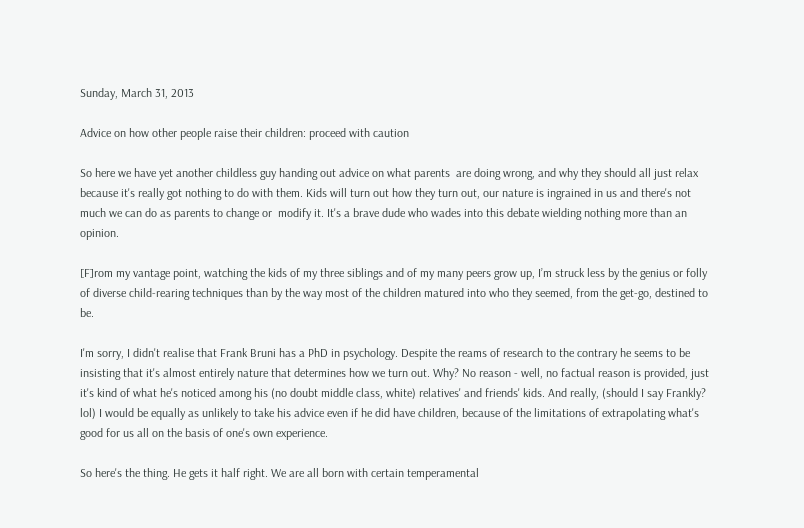Sunday, March 31, 2013

Advice on how other people raise their children: proceed with caution

So here we have yet another childless guy handing out advice on what parents  are doing wrong, and why they should all just relax because it's really got nothing to do with them. Kids will turn out how they turn out, our nature is ingrained in us and there's not much we can do as parents to change or  modify it. It's a brave dude who wades into this debate wielding nothing more than an opinion.

[F]rom my vantage point, watching the kids of my three siblings and of my many peers grow up, I’m struck less by the genius or folly of diverse child-rearing techniques than by the way most of the children matured into who they seemed, from the get-go, destined to be.

I'm sorry, I didn't realise that Frank Bruni has a PhD in psychology. Despite the reams of research to the contrary he seems to be insisting that it's almost entirely nature that determines how we turn out. Why? No reason - well, no factual reason is provided, just it's kind of what he's noticed among his (no doubt middle class, white) relatives' and friends' kids. And really, (should I say Frankly? lol) I would be equally as unlikely to take his advice even if he did have children, because of the limitations of extrapolating what's good for us all on the basis of one's own experience.

So here's the thing. He gets it half right. We are all born with certain temperamental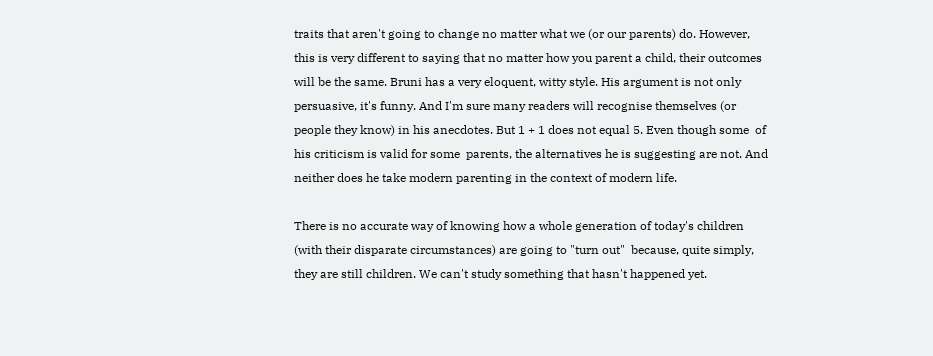traits that aren't going to change no matter what we (or our parents) do. However, this is very different to saying that no matter how you parent a child, their outcomes will be the same. Bruni has a very eloquent, witty style. His argument is not only persuasive, it's funny. And I'm sure many readers will recognise themselves (or people they know) in his anecdotes. But 1 + 1 does not equal 5. Even though some  of his criticism is valid for some  parents, the alternatives he is suggesting are not. And neither does he take modern parenting in the context of modern life.

There is no accurate way of knowing how a whole generation of today's children (with their disparate circumstances) are going to "turn out"  because, quite simply, they are still children. We can't study something that hasn't happened yet.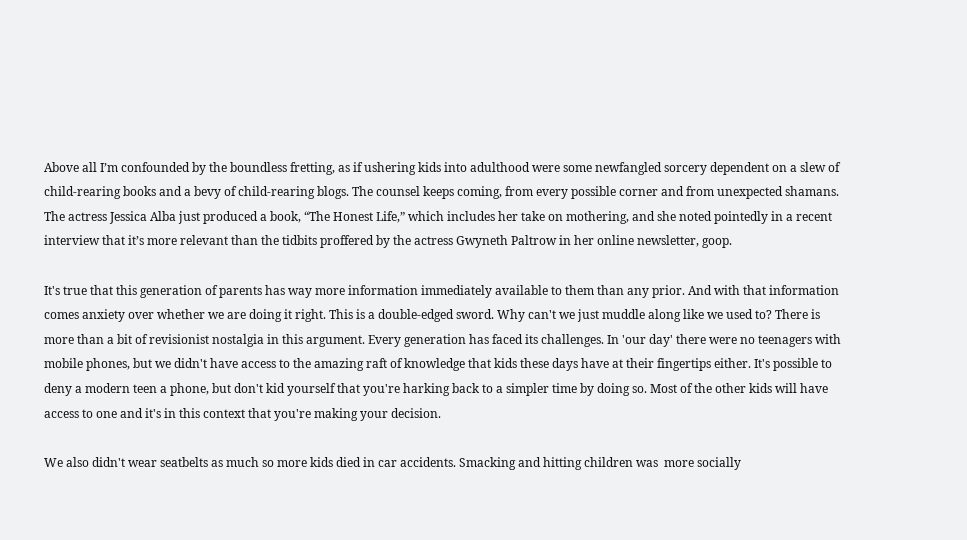Above all I’m confounded by the boundless fretting, as if ushering kids into adulthood were some newfangled sorcery dependent on a slew of child-rearing books and a bevy of child-rearing blogs. The counsel keeps coming, from every possible corner and from unexpected shamans. The actress Jessica Alba just produced a book, “The Honest Life,” which includes her take on mothering, and she noted pointedly in a recent interview that it’s more relevant than the tidbits proffered by the actress Gwyneth Paltrow in her online newsletter, goop.

It's true that this generation of parents has way more information immediately available to them than any prior. And with that information comes anxiety over whether we are doing it right. This is a double-edged sword. Why can't we just muddle along like we used to? There is more than a bit of revisionist nostalgia in this argument. Every generation has faced its challenges. In 'our day' there were no teenagers with mobile phones, but we didn't have access to the amazing raft of knowledge that kids these days have at their fingertips either. It's possible to deny a modern teen a phone, but don't kid yourself that you're harking back to a simpler time by doing so. Most of the other kids will have access to one and it's in this context that you're making your decision.

We also didn't wear seatbelts as much so more kids died in car accidents. Smacking and hitting children was  more socially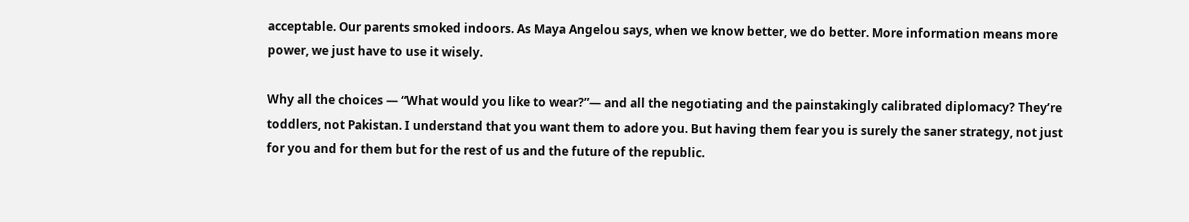acceptable. Our parents smoked indoors. As Maya Angelou says, when we know better, we do better. More information means more power, we just have to use it wisely.

Why all the choices — “What would you like to wear?”— and all the negotiating and the painstakingly calibrated diplomacy? They’re toddlers, not Pakistan. I understand that you want them to adore you. But having them fear you is surely the saner strategy, not just for you and for them but for the rest of us and the future of the republic.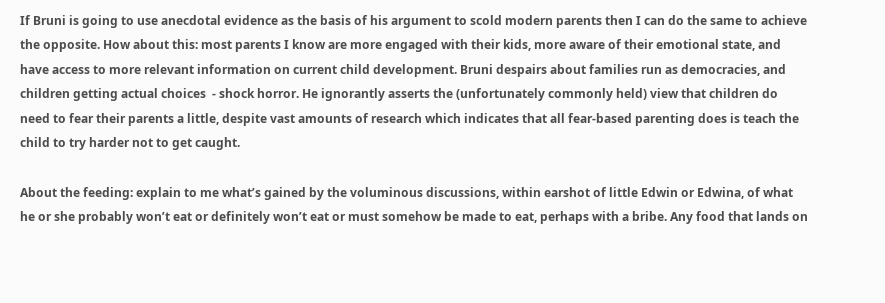If Bruni is going to use anecdotal evidence as the basis of his argument to scold modern parents then I can do the same to achieve the opposite. How about this: most parents I know are more engaged with their kids, more aware of their emotional state, and have access to more relevant information on current child development. Bruni despairs about families run as democracies, and children getting actual choices  - shock horror. He ignorantly asserts the (unfortunately commonly held) view that children do need to fear their parents a little, despite vast amounts of research which indicates that all fear-based parenting does is teach the child to try harder not to get caught.

About the feeding: explain to me what’s gained by the voluminous discussions, within earshot of little Edwin or Edwina, of what he or she probably won’t eat or definitely won’t eat or must somehow be made to eat, perhaps with a bribe. Any food that lands on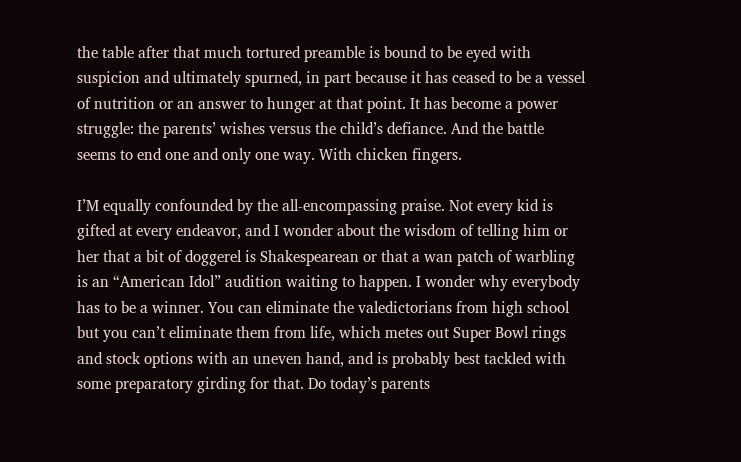the table after that much tortured preamble is bound to be eyed with suspicion and ultimately spurned, in part because it has ceased to be a vessel of nutrition or an answer to hunger at that point. It has become a power struggle: the parents’ wishes versus the child’s defiance. And the battle seems to end one and only one way. With chicken fingers.

I’M equally confounded by the all-encompassing praise. Not every kid is gifted at every endeavor, and I wonder about the wisdom of telling him or her that a bit of doggerel is Shakespearean or that a wan patch of warbling is an “American Idol” audition waiting to happen. I wonder why everybody has to be a winner. You can eliminate the valedictorians from high school but you can’t eliminate them from life, which metes out Super Bowl rings and stock options with an uneven hand, and is probably best tackled with some preparatory girding for that. Do today’s parents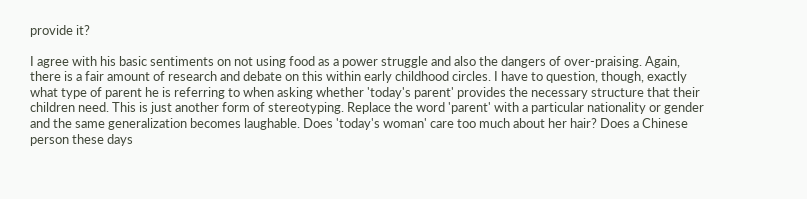provide it?

I agree with his basic sentiments on not using food as a power struggle and also the dangers of over-praising. Again, there is a fair amount of research and debate on this within early childhood circles. I have to question, though, exactly what type of parent he is referring to when asking whether 'today's parent' provides the necessary structure that their children need. This is just another form of stereotyping. Replace the word 'parent' with a particular nationality or gender and the same generalization becomes laughable. Does 'today's woman' care too much about her hair? Does a Chinese person these days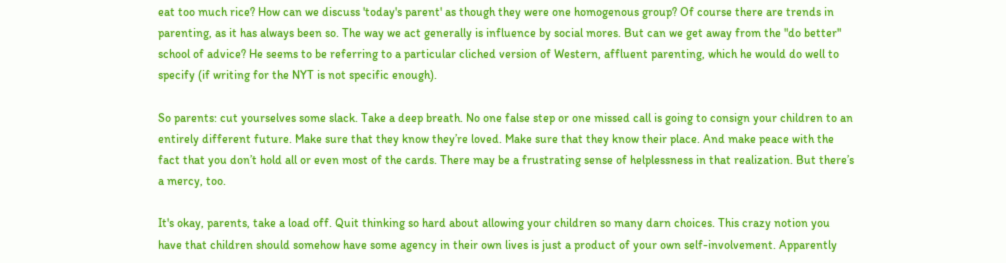eat too much rice? How can we discuss 'today's parent' as though they were one homogenous group? Of course there are trends in parenting, as it has always been so. The way we act generally is influence by social mores. But can we get away from the "do better" school of advice? He seems to be referring to a particular cliched version of Western, affluent parenting, which he would do well to specify (if writing for the NYT is not specific enough).

So parents: cut yourselves some slack. Take a deep breath. No one false step or one missed call is going to consign your children to an entirely different future. Make sure that they know they’re loved. Make sure that they know their place. And make peace with the fact that you don’t hold all or even most of the cards. There may be a frustrating sense of helplessness in that realization. But there’s a mercy, too.

It's okay, parents, take a load off. Quit thinking so hard about allowing your children so many darn choices. This crazy notion you have that children should somehow have some agency in their own lives is just a product of your own self-involvement. Apparently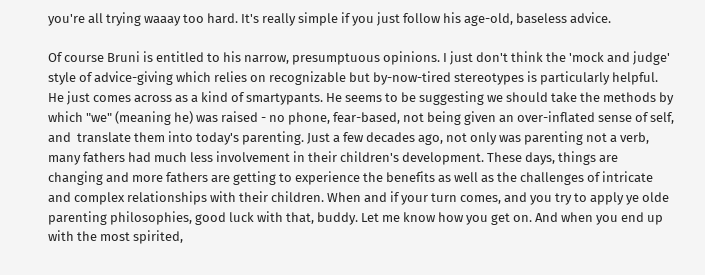you're all trying waaay too hard. It's really simple if you just follow his age-old, baseless advice.

Of course Bruni is entitled to his narrow, presumptuous opinions. I just don't think the 'mock and judge' style of advice-giving which relies on recognizable but by-now-tired stereotypes is particularly helpful. He just comes across as a kind of smartypants. He seems to be suggesting we should take the methods by which "we" (meaning he) was raised - no phone, fear-based, not being given an over-inflated sense of self, and  translate them into today's parenting. Just a few decades ago, not only was parenting not a verb, many fathers had much less involvement in their children's development. These days, things are changing and more fathers are getting to experience the benefits as well as the challenges of intricate and complex relationships with their children. When and if your turn comes, and you try to apply ye olde parenting philosophies, good luck with that, buddy. Let me know how you get on. And when you end up with the most spirited,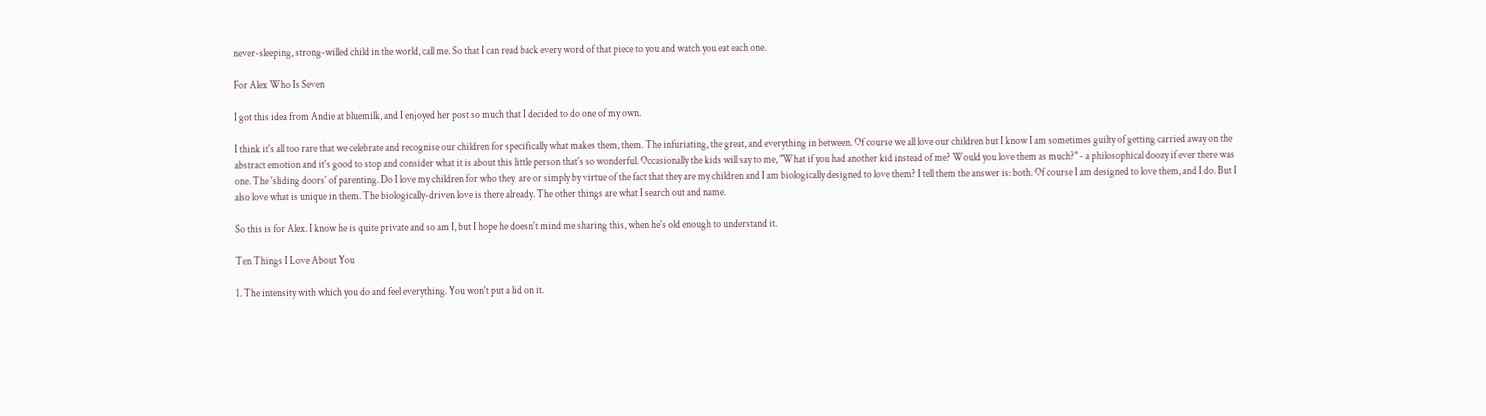never-sleeping, strong-willed child in the world, call me. So that I can read back every word of that piece to you and watch you eat each one.

For Alex Who Is Seven

I got this idea from Andie at bluemilk, and I enjoyed her post so much that I decided to do one of my own.

I think it's all too rare that we celebrate and recognise our children for specifically what makes them, them. The infuriating, the great, and everything in between. Of course we all love our children but I know I am sometimes guilty of getting carried away on the abstract emotion and it's good to stop and consider what it is about this little person that's so wonderful. Occasionally the kids will say to me, "What if you had another kid instead of me? Would you love them as much?" - a philosophical doozy if ever there was one. The 'sliding doors' of parenting. Do I love my children for who they  are or simply by virtue of the fact that they are my children and I am biologically designed to love them? I tell them the answer is: both. Of course I am designed to love them, and I do. But I also love what is unique in them. The biologically-driven love is there already. The other things are what I search out and name.

So this is for Alex. I know he is quite private and so am I, but I hope he doesn't mind me sharing this, when he's old enough to understand it.

Ten Things I Love About You

1. The intensity with which you do and feel everything. You won't put a lid on it.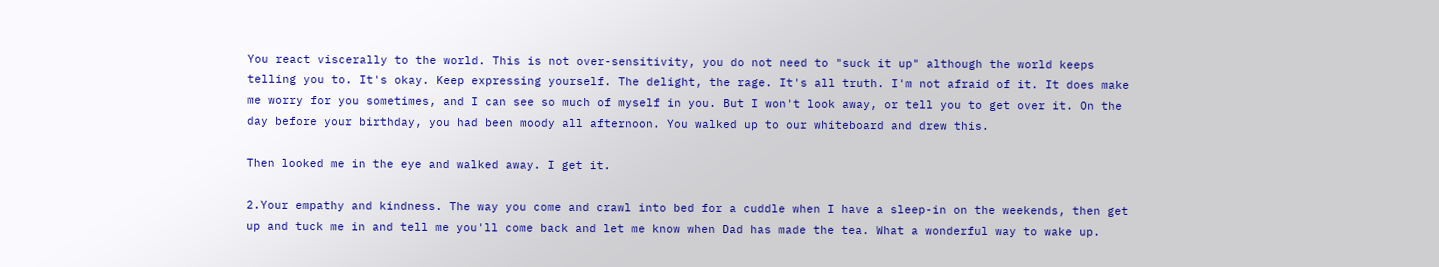You react viscerally to the world. This is not over-sensitivity, you do not need to "suck it up" although the world keeps telling you to. It's okay. Keep expressing yourself. The delight, the rage. It's all truth. I'm not afraid of it. It does make me worry for you sometimes, and I can see so much of myself in you. But I won't look away, or tell you to get over it. On the day before your birthday, you had been moody all afternoon. You walked up to our whiteboard and drew this.

Then looked me in the eye and walked away. I get it.

2.Your empathy and kindness. The way you come and crawl into bed for a cuddle when I have a sleep-in on the weekends, then get up and tuck me in and tell me you'll come back and let me know when Dad has made the tea. What a wonderful way to wake up.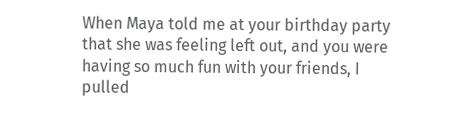When Maya told me at your birthday party that she was feeling left out, and you were having so much fun with your friends, I pulled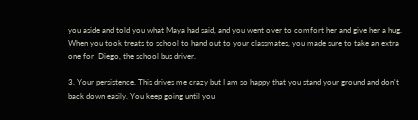you aside and told you what Maya had said, and you went over to comfort her and give her a hug. When you took treats to school to hand out to your classmates, you made sure to take an extra one for  Diego, the school bus driver.

3. Your persistence. This drives me crazy but I am so happy that you stand your ground and don't back down easily. You keep going until you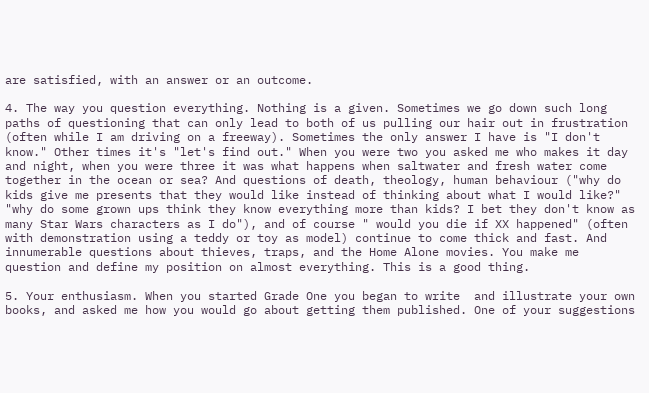are satisfied, with an answer or an outcome.

4. The way you question everything. Nothing is a given. Sometimes we go down such long paths of questioning that can only lead to both of us pulling our hair out in frustration (often while I am driving on a freeway). Sometimes the only answer I have is "I don't know." Other times it's "let's find out." When you were two you asked me who makes it day and night, when you were three it was what happens when saltwater and fresh water come together in the ocean or sea? And questions of death, theology, human behaviour ("why do kids give me presents that they would like instead of thinking about what I would like?" "why do some grown ups think they know everything more than kids? I bet they don't know as many Star Wars characters as I do"), and of course " would you die if XX happened" (often with demonstration using a teddy or toy as model) continue to come thick and fast. And innumerable questions about thieves, traps, and the Home Alone movies. You make me question and define my position on almost everything. This is a good thing.

5. Your enthusiasm. When you started Grade One you began to write  and illustrate your own books, and asked me how you would go about getting them published. One of your suggestions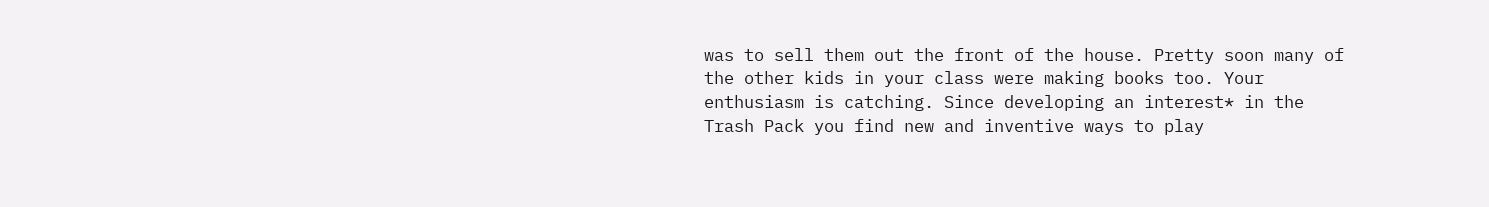was to sell them out the front of the house. Pretty soon many of the other kids in your class were making books too. Your enthusiasm is catching. Since developing an interest* in the Trash Pack you find new and inventive ways to play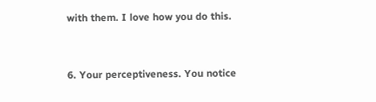with them. I love how you do this.


6. Your perceptiveness. You notice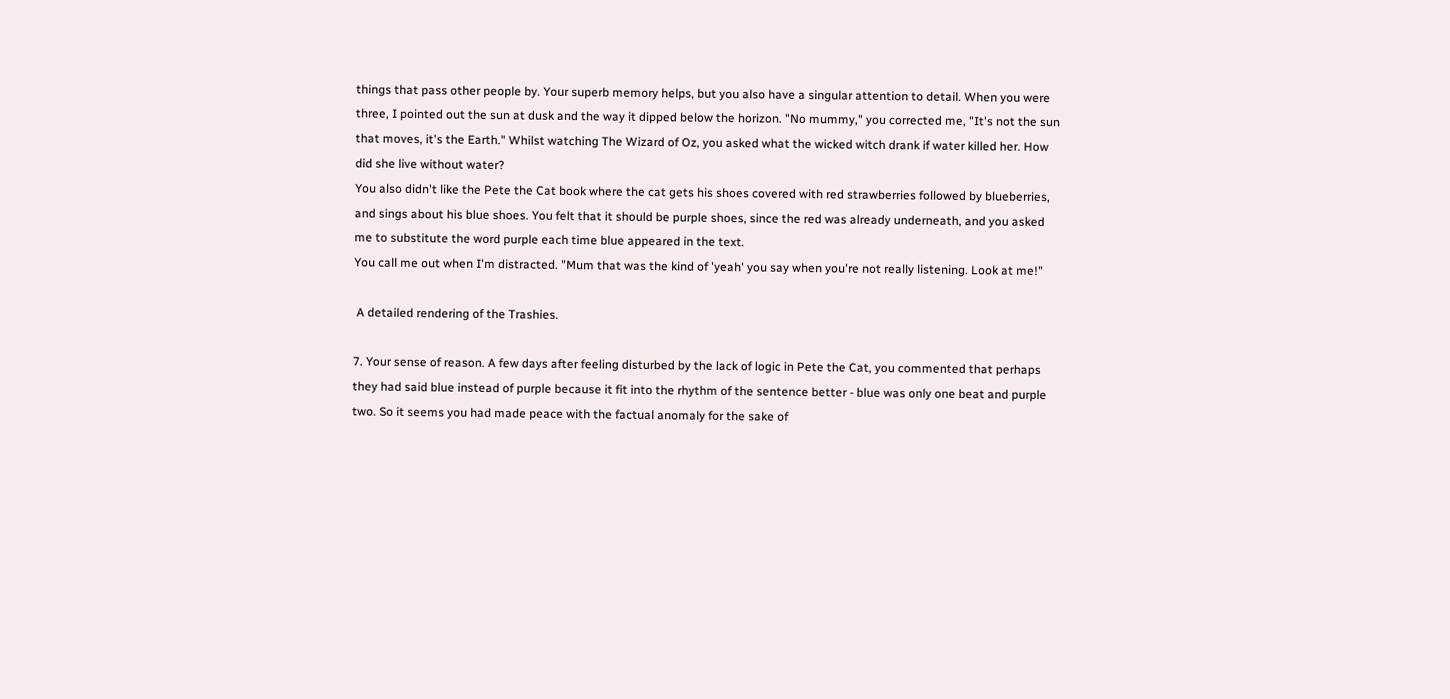things that pass other people by. Your superb memory helps, but you also have a singular attention to detail. When you were three, I pointed out the sun at dusk and the way it dipped below the horizon. "No mummy," you corrected me, "It's not the sun that moves, it's the Earth." Whilst watching The Wizard of Oz, you asked what the wicked witch drank if water killed her. How did she live without water?
You also didn't like the Pete the Cat book where the cat gets his shoes covered with red strawberries followed by blueberries, and sings about his blue shoes. You felt that it should be purple shoes, since the red was already underneath, and you asked me to substitute the word purple each time blue appeared in the text.
You call me out when I'm distracted. "Mum that was the kind of 'yeah' you say when you're not really listening. Look at me!"

 A detailed rendering of the Trashies.

7. Your sense of reason. A few days after feeling disturbed by the lack of logic in Pete the Cat, you commented that perhaps they had said blue instead of purple because it fit into the rhythm of the sentence better - blue was only one beat and purple two. So it seems you had made peace with the factual anomaly for the sake of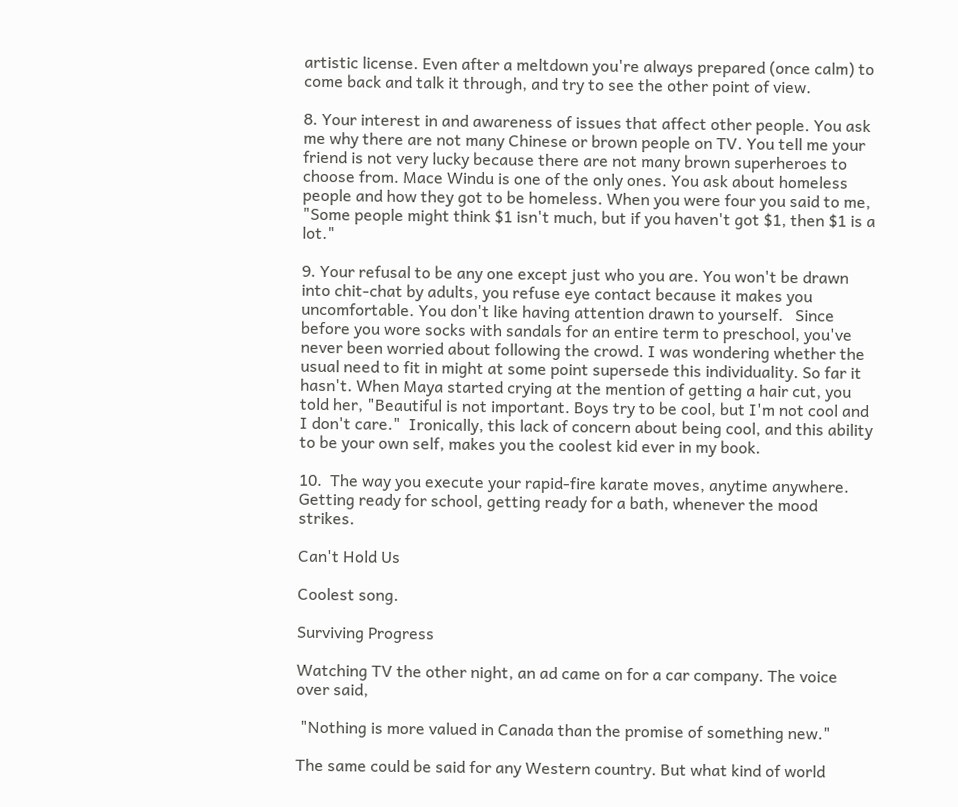artistic license. Even after a meltdown you're always prepared (once calm) to come back and talk it through, and try to see the other point of view.

8. Your interest in and awareness of issues that affect other people. You ask me why there are not many Chinese or brown people on TV. You tell me your friend is not very lucky because there are not many brown superheroes to choose from. Mace Windu is one of the only ones. You ask about homeless people and how they got to be homeless. When you were four you said to me, "Some people might think $1 isn't much, but if you haven't got $1, then $1 is a lot."

9. Your refusal to be any one except just who you are. You won't be drawn into chit-chat by adults, you refuse eye contact because it makes you uncomfortable. You don't like having attention drawn to yourself.   Since before you wore socks with sandals for an entire term to preschool, you've never been worried about following the crowd. I was wondering whether the usual need to fit in might at some point supersede this individuality. So far it hasn't. When Maya started crying at the mention of getting a hair cut, you told her, "Beautiful is not important. Boys try to be cool, but I'm not cool and I don't care."  Ironically, this lack of concern about being cool, and this ability to be your own self, makes you the coolest kid ever in my book.

10.  The way you execute your rapid-fire karate moves, anytime anywhere. Getting ready for school, getting ready for a bath, whenever the mood strikes.

Can't Hold Us

Coolest song.

Surviving Progress

Watching TV the other night, an ad came on for a car company. The voice over said,

 "Nothing is more valued in Canada than the promise of something new."

The same could be said for any Western country. But what kind of world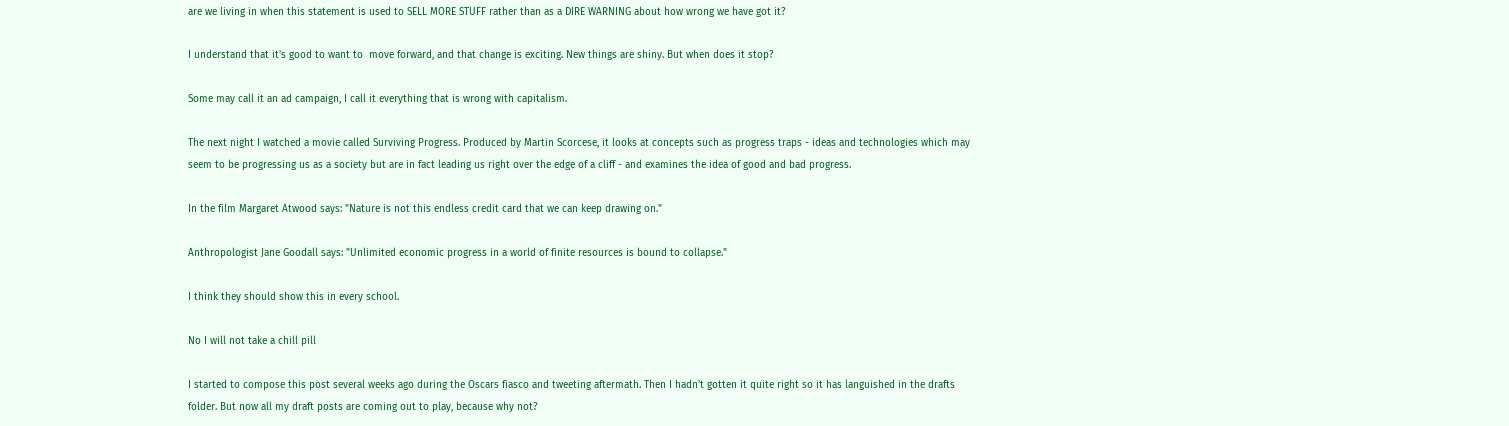are we living in when this statement is used to SELL MORE STUFF rather than as a DIRE WARNING about how wrong we have got it?

I understand that it's good to want to  move forward, and that change is exciting. New things are shiny. But when does it stop?

Some may call it an ad campaign, I call it everything that is wrong with capitalism.

The next night I watched a movie called Surviving Progress. Produced by Martin Scorcese, it looks at concepts such as progress traps - ideas and technologies which may seem to be progressing us as a society but are in fact leading us right over the edge of a cliff - and examines the idea of good and bad progress.

In the film Margaret Atwood says: "Nature is not this endless credit card that we can keep drawing on."

Anthropologist Jane Goodall says: "Unlimited economic progress in a world of finite resources is bound to collapse."

I think they should show this in every school.

No I will not take a chill pill

I started to compose this post several weeks ago during the Oscars fiasco and tweeting aftermath. Then I hadn't gotten it quite right so it has languished in the drafts folder. But now all my draft posts are coming out to play, because why not?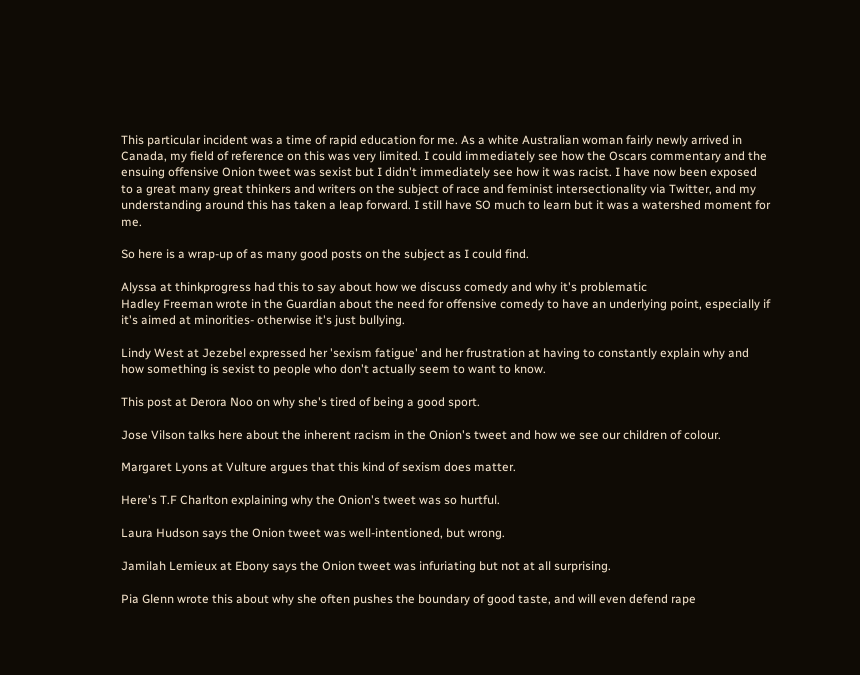This particular incident was a time of rapid education for me. As a white Australian woman fairly newly arrived in Canada, my field of reference on this was very limited. I could immediately see how the Oscars commentary and the ensuing offensive Onion tweet was sexist but I didn't immediately see how it was racist. I have now been exposed to a great many great thinkers and writers on the subject of race and feminist intersectionality via Twitter, and my understanding around this has taken a leap forward. I still have SO much to learn but it was a watershed moment for me.

So here is a wrap-up of as many good posts on the subject as I could find.

Alyssa at thinkprogress had this to say about how we discuss comedy and why it's problematic
Hadley Freeman wrote in the Guardian about the need for offensive comedy to have an underlying point, especially if it's aimed at minorities- otherwise it's just bullying.

Lindy West at Jezebel expressed her 'sexism fatigue' and her frustration at having to constantly explain why and how something is sexist to people who don't actually seem to want to know.

This post at Derora Noo on why she's tired of being a good sport.

Jose Vilson talks here about the inherent racism in the Onion's tweet and how we see our children of colour.

Margaret Lyons at Vulture argues that this kind of sexism does matter.

Here's T.F Charlton explaining why the Onion's tweet was so hurtful.

Laura Hudson says the Onion tweet was well-intentioned, but wrong.

Jamilah Lemieux at Ebony says the Onion tweet was infuriating but not at all surprising.

Pia Glenn wrote this about why she often pushes the boundary of good taste, and will even defend rape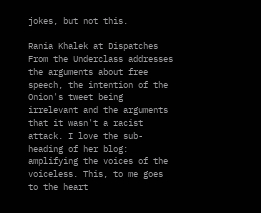jokes, but not this.

Rania Khalek at Dispatches From the Underclass addresses the arguments about free speech, the intention of the Onion's tweet being irrelevant and the arguments that it wasn't a racist attack. I love the sub-heading of her blog: amplifying the voices of the voiceless. This, to me goes to the heart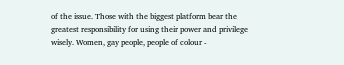of the issue. Those with the biggest platform bear the greatest responsibility for using their power and privilege wisely. Women, gay people, people of colour -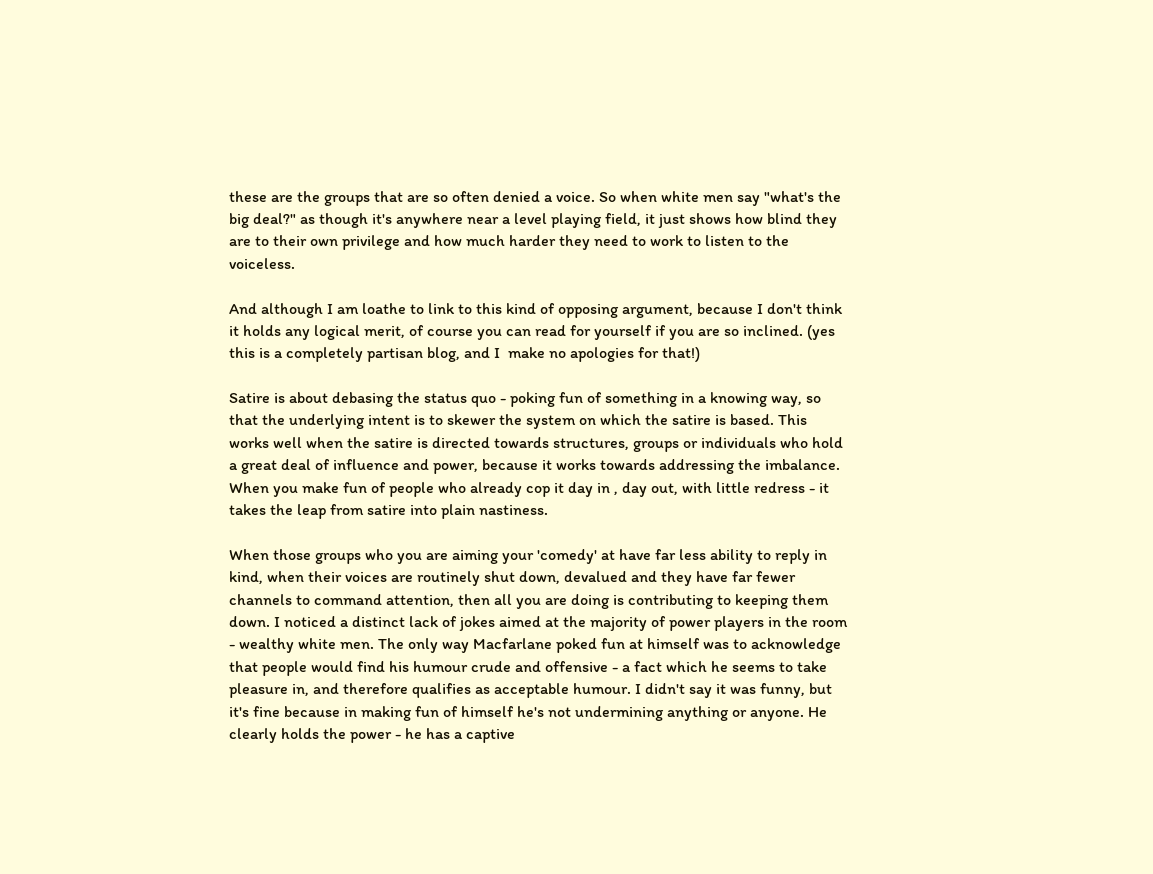these are the groups that are so often denied a voice. So when white men say "what's the big deal?" as though it's anywhere near a level playing field, it just shows how blind they are to their own privilege and how much harder they need to work to listen to the voiceless.

And although I am loathe to link to this kind of opposing argument, because I don't think it holds any logical merit, of course you can read for yourself if you are so inclined. (yes this is a completely partisan blog, and I  make no apologies for that!)

Satire is about debasing the status quo - poking fun of something in a knowing way, so that the underlying intent is to skewer the system on which the satire is based. This works well when the satire is directed towards structures, groups or individuals who hold a great deal of influence and power, because it works towards addressing the imbalance. When you make fun of people who already cop it day in , day out, with little redress - it takes the leap from satire into plain nastiness.

When those groups who you are aiming your 'comedy' at have far less ability to reply in kind, when their voices are routinely shut down, devalued and they have far fewer channels to command attention, then all you are doing is contributing to keeping them down. I noticed a distinct lack of jokes aimed at the majority of power players in the room - wealthy white men. The only way Macfarlane poked fun at himself was to acknowledge that people would find his humour crude and offensive - a fact which he seems to take pleasure in, and therefore qualifies as acceptable humour. I didn't say it was funny, but it's fine because in making fun of himself he's not undermining anything or anyone. He clearly holds the power - he has a captive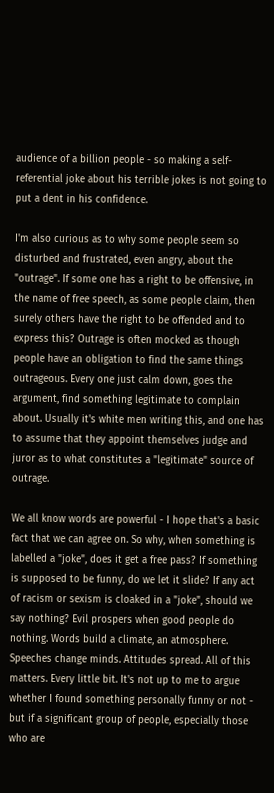audience of a billion people - so making a self-referential joke about his terrible jokes is not going to put a dent in his confidence.

I'm also curious as to why some people seem so disturbed and frustrated, even angry, about the "outrage". If some one has a right to be offensive, in the name of free speech, as some people claim, then surely others have the right to be offended and to express this? Outrage is often mocked as though people have an obligation to find the same things outrageous. Every one just calm down, goes the argument, find something legitimate to complain about. Usually it's white men writing this, and one has to assume that they appoint themselves judge and juror as to what constitutes a "legitimate" source of outrage.

We all know words are powerful - I hope that's a basic fact that we can agree on. So why, when something is labelled a "joke", does it get a free pass? If something is supposed to be funny, do we let it slide? If any act of racism or sexism is cloaked in a "joke", should we say nothing? Evil prospers when good people do nothing. Words build a climate, an atmosphere. Speeches change minds. Attitudes spread. All of this matters. Every little bit. It's not up to me to argue whether I found something personally funny or not - but if a significant group of people, especially those who are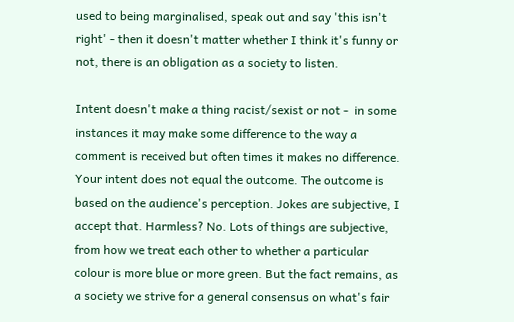used to being marginalised, speak out and say 'this isn't right' - then it doesn't matter whether I think it's funny or not, there is an obligation as a society to listen.

Intent doesn't make a thing racist/sexist or not -  in some instances it may make some difference to the way a comment is received but often times it makes no difference. Your intent does not equal the outcome. The outcome is based on the audience's perception. Jokes are subjective, I accept that. Harmless? No. Lots of things are subjective, from how we treat each other to whether a particular colour is more blue or more green. But the fact remains, as a society we strive for a general consensus on what's fair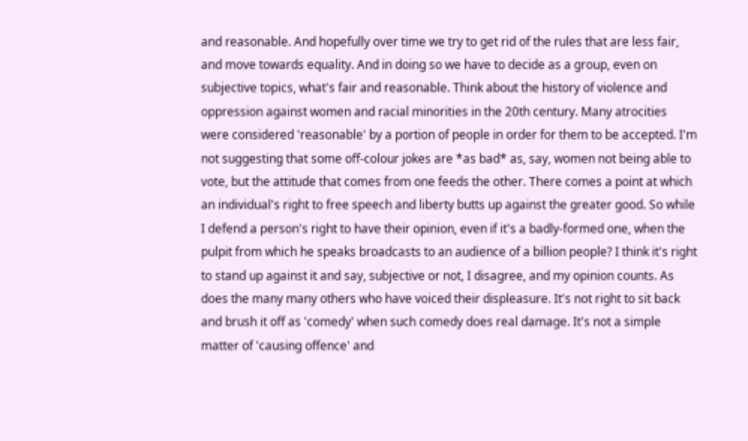and reasonable. And hopefully over time we try to get rid of the rules that are less fair, and move towards equality. And in doing so we have to decide as a group, even on subjective topics, what's fair and reasonable. Think about the history of violence and oppression against women and racial minorities in the 20th century. Many atrocities were considered 'reasonable' by a portion of people in order for them to be accepted. I'm not suggesting that some off-colour jokes are *as bad* as, say, women not being able to vote, but the attitude that comes from one feeds the other. There comes a point at which an individual's right to free speech and liberty butts up against the greater good. So while I defend a person's right to have their opinion, even if it's a badly-formed one, when the pulpit from which he speaks broadcasts to an audience of a billion people? I think it's right to stand up against it and say, subjective or not, I disagree, and my opinion counts. As does the many many others who have voiced their displeasure. It's not right to sit back and brush it off as 'comedy' when such comedy does real damage. It's not a simple matter of 'causing offence' and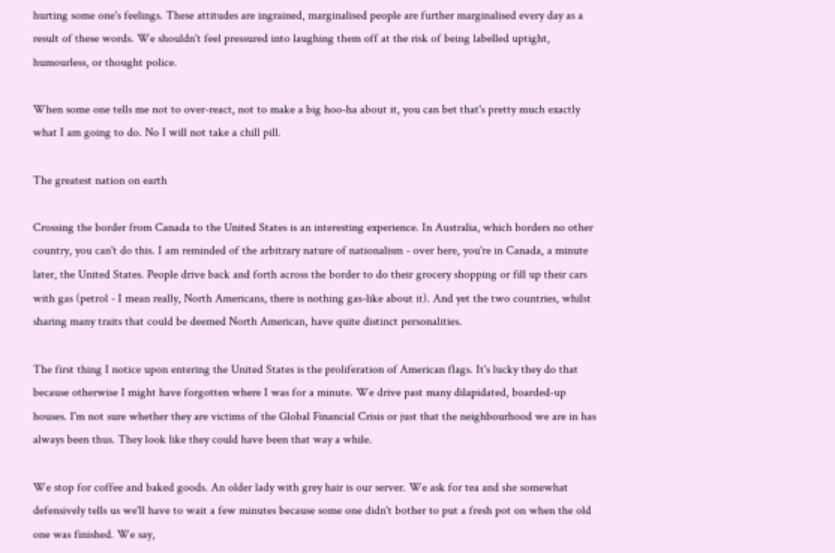hurting some one's feelings. These attitudes are ingrained, marginalised people are further marginalised every day as a result of these words. We shouldn't feel pressured into laughing them off at the risk of being labelled uptight, humourless, or thought police.

When some one tells me not to over-react, not to make a big hoo-ha about it, you can bet that's pretty much exactly what I am going to do. No I will not take a chill pill.

The greatest nation on earth

Crossing the border from Canada to the United States is an interesting experience. In Australia, which borders no other country, you can't do this. I am reminded of the arbitrary nature of nationalism - over here, you're in Canada, a minute later, the United States. People drive back and forth across the border to do their grocery shopping or fill up their cars with gas (petrol - I mean really, North Americans, there is nothing gas-like about it). And yet the two countries, whilst sharing many traits that could be deemed North American, have quite distinct personalities.

The first thing I notice upon entering the United States is the proliferation of American flags. It's lucky they do that because otherwise I might have forgotten where I was for a minute. We drive past many dilapidated, boarded-up houses. I'm not sure whether they are victims of the Global Financial Crisis or just that the neighbourhood we are in has always been thus. They look like they could have been that way a while.

We stop for coffee and baked goods. An older lady with grey hair is our server. We ask for tea and she somewhat defensively tells us we'll have to wait a few minutes because some one didn't bother to put a fresh pot on when the old one was finished. We say,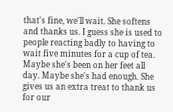that's fine, we'll wait. She softens and thanks us. I guess she is used to people reacting badly to having to wait five minutes for a cup of tea. Maybe she's been on her feet all day. Maybe she's had enough. She gives us an extra treat to thank us for our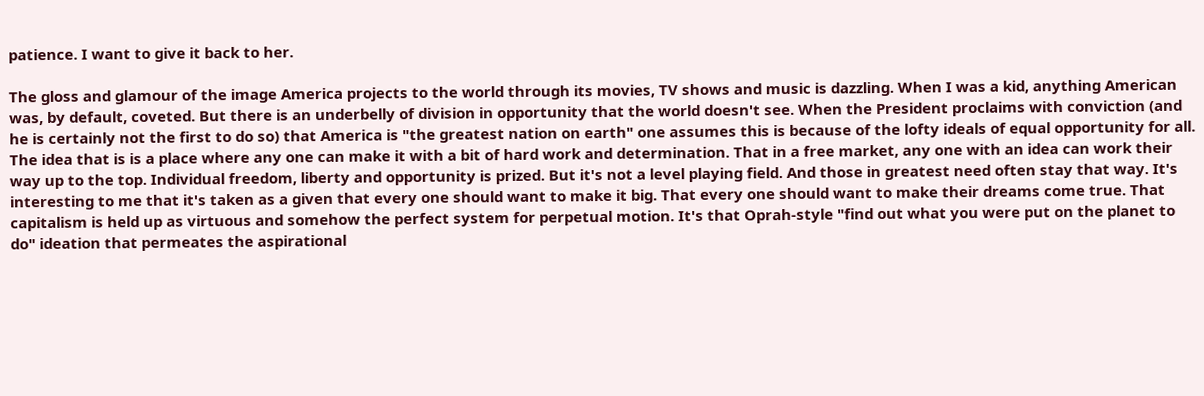patience. I want to give it back to her.

The gloss and glamour of the image America projects to the world through its movies, TV shows and music is dazzling. When I was a kid, anything American was, by default, coveted. But there is an underbelly of division in opportunity that the world doesn't see. When the President proclaims with conviction (and he is certainly not the first to do so) that America is "the greatest nation on earth" one assumes this is because of the lofty ideals of equal opportunity for all. The idea that is is a place where any one can make it with a bit of hard work and determination. That in a free market, any one with an idea can work their way up to the top. Individual freedom, liberty and opportunity is prized. But it's not a level playing field. And those in greatest need often stay that way. It's interesting to me that it's taken as a given that every one should want to make it big. That every one should want to make their dreams come true. That capitalism is held up as virtuous and somehow the perfect system for perpetual motion. It's that Oprah-style "find out what you were put on the planet to do" ideation that permeates the aspirational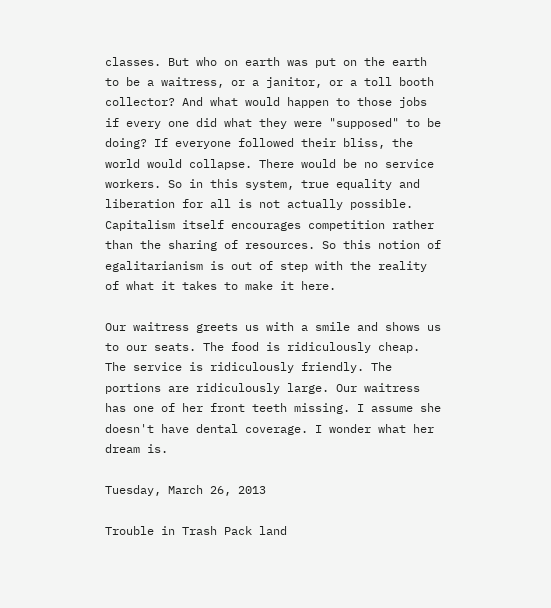classes. But who on earth was put on the earth to be a waitress, or a janitor, or a toll booth collector? And what would happen to those jobs if every one did what they were "supposed" to be doing? If everyone followed their bliss, the world would collapse. There would be no service workers. So in this system, true equality and liberation for all is not actually possible. Capitalism itself encourages competition rather than the sharing of resources. So this notion of egalitarianism is out of step with the reality of what it takes to make it here.

Our waitress greets us with a smile and shows us to our seats. The food is ridiculously cheap. The service is ridiculously friendly. The portions are ridiculously large. Our waitress has one of her front teeth missing. I assume she doesn't have dental coverage. I wonder what her dream is.

Tuesday, March 26, 2013

Trouble in Trash Pack land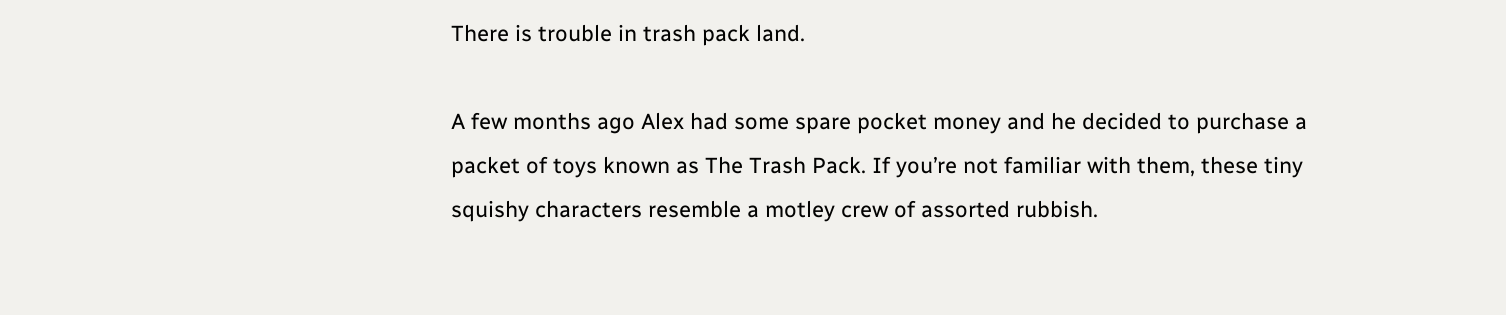There is trouble in trash pack land.

A few months ago Alex had some spare pocket money and he decided to purchase a packet of toys known as The Trash Pack. If you’re not familiar with them, these tiny squishy characters resemble a motley crew of assorted rubbish.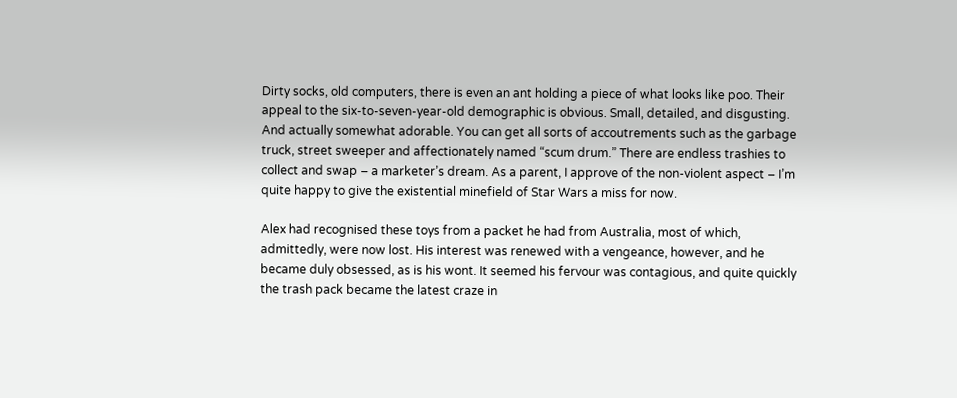Dirty socks, old computers, there is even an ant holding a piece of what looks like poo. Their appeal to the six-to-seven-year-old demographic is obvious. Small, detailed, and disgusting. And actually somewhat adorable. You can get all sorts of accoutrements such as the garbage truck, street sweeper and affectionately named “scum drum.” There are endless trashies to collect and swap – a marketer’s dream. As a parent, I approve of the non-violent aspect – I’m quite happy to give the existential minefield of Star Wars a miss for now.

Alex had recognised these toys from a packet he had from Australia, most of which, admittedly, were now lost. His interest was renewed with a vengeance, however, and he became duly obsessed, as is his wont. It seemed his fervour was contagious, and quite quickly the trash pack became the latest craze in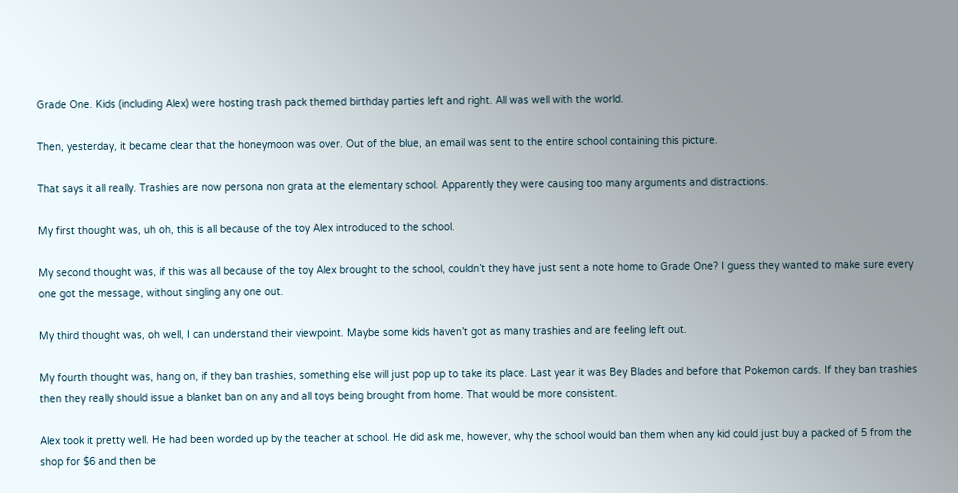Grade One. Kids (including Alex) were hosting trash pack themed birthday parties left and right. All was well with the world.

Then, yesterday, it became clear that the honeymoon was over. Out of the blue, an email was sent to the entire school containing this picture.

That says it all really. Trashies are now persona non grata at the elementary school. Apparently they were causing too many arguments and distractions.

My first thought was, uh oh, this is all because of the toy Alex introduced to the school.

My second thought was, if this was all because of the toy Alex brought to the school, couldn’t they have just sent a note home to Grade One? I guess they wanted to make sure every one got the message, without singling any one out.

My third thought was, oh well, I can understand their viewpoint. Maybe some kids haven’t got as many trashies and are feeling left out.

My fourth thought was, hang on, if they ban trashies, something else will just pop up to take its place. Last year it was Bey Blades and before that Pokemon cards. If they ban trashies then they really should issue a blanket ban on any and all toys being brought from home. That would be more consistent.

Alex took it pretty well. He had been worded up by the teacher at school. He did ask me, however, why the school would ban them when any kid could just buy a packed of 5 from the shop for $6 and then be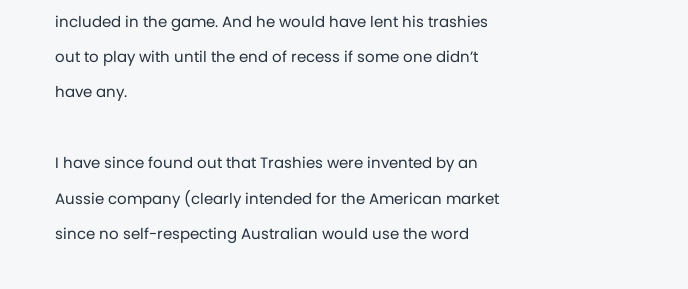included in the game. And he would have lent his trashies out to play with until the end of recess if some one didn’t have any.

I have since found out that Trashies were invented by an Aussie company (clearly intended for the American market since no self-respecting Australian would use the word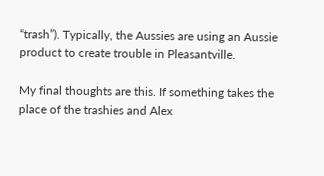“trash”). Typically, the Aussies are using an Aussie product to create trouble in Pleasantville.

My final thoughts are this. If something takes the place of the trashies and Alex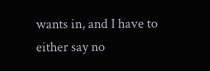wants in, and I have to either say no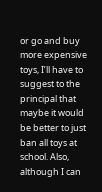or go and buy more expensive toys, I’ll have to suggest to the principal that maybe it would be better to just ban all toys at school. Also, although I can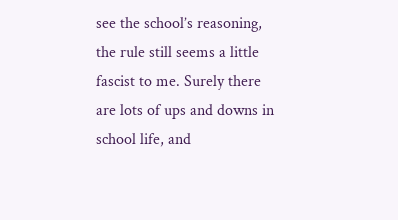see the school’s reasoning, the rule still seems a little fascist to me. Surely there are lots of ups and downs in school life, and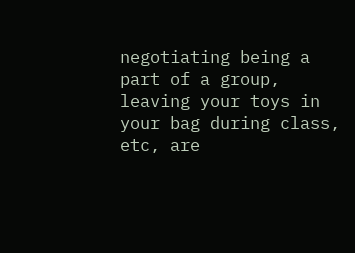negotiating being a part of a group, leaving your toys in your bag during class, etc, are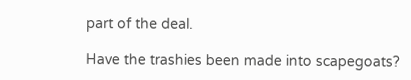part of the deal.

Have the trashies been made into scapegoats?